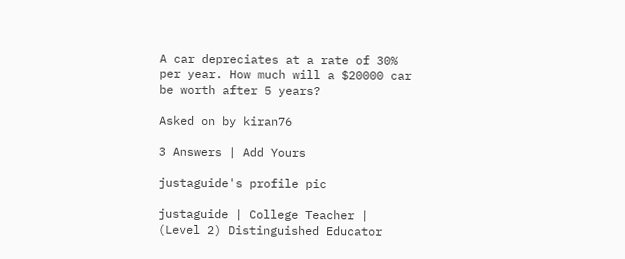A car depreciates at a rate of 30% per year. How much will a $20000 car be worth after 5 years?

Asked on by kiran76

3 Answers | Add Yours

justaguide's profile pic

justaguide | College Teacher | (Level 2) Distinguished Educator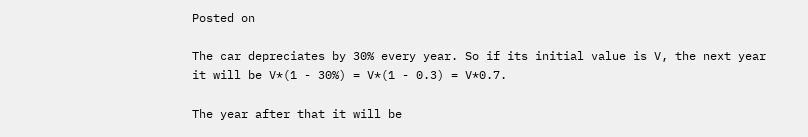Posted on

The car depreciates by 30% every year. So if its initial value is V, the next year it will be V*(1 - 30%) = V*(1 - 0.3) = V*0.7.

The year after that it will be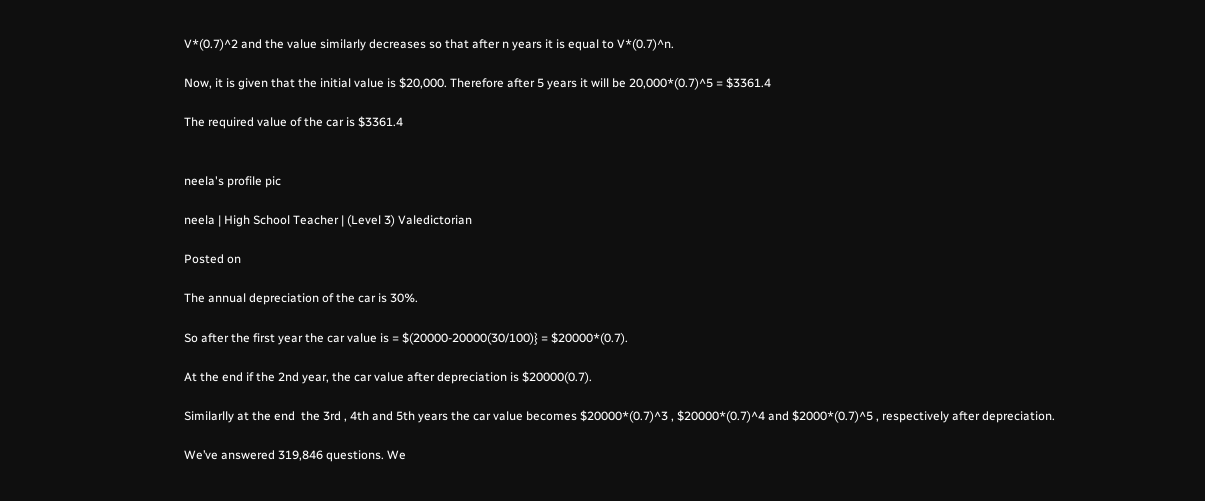V*(0.7)^2 and the value similarly decreases so that after n years it is equal to V*(0.7)^n.

Now, it is given that the initial value is $20,000. Therefore after 5 years it will be 20,000*(0.7)^5 = $3361.4

The required value of the car is $3361.4


neela's profile pic

neela | High School Teacher | (Level 3) Valedictorian

Posted on

The annual depreciation of the car is 30%.

So after the first year the car value is = $(20000-20000(30/100)} = $20000*(0.7).

At the end if the 2nd year, the car value after depreciation is $20000(0.7).

Similarlly at the end  the 3rd , 4th and 5th years the car value becomes $20000*(0.7)^3 , $20000*(0.7)^4 and $2000*(0.7)^5 , respectively after depreciation.

We’ve answered 319,846 questions. We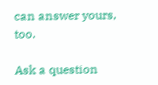can answer yours, too.

Ask a question